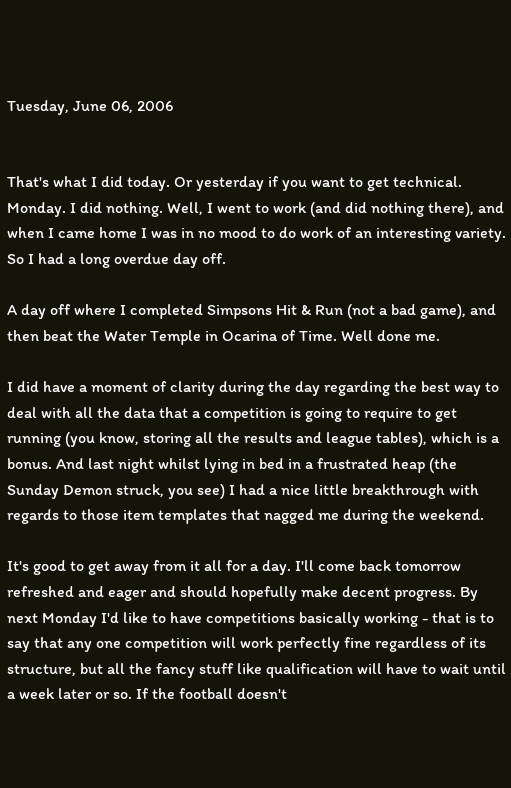Tuesday, June 06, 2006


That's what I did today. Or yesterday if you want to get technical. Monday. I did nothing. Well, I went to work (and did nothing there), and when I came home I was in no mood to do work of an interesting variety. So I had a long overdue day off.

A day off where I completed Simpsons Hit & Run (not a bad game), and then beat the Water Temple in Ocarina of Time. Well done me.

I did have a moment of clarity during the day regarding the best way to deal with all the data that a competition is going to require to get running (you know, storing all the results and league tables), which is a bonus. And last night whilst lying in bed in a frustrated heap (the Sunday Demon struck, you see) I had a nice little breakthrough with regards to those item templates that nagged me during the weekend.

It's good to get away from it all for a day. I'll come back tomorrow refreshed and eager and should hopefully make decent progress. By next Monday I'd like to have competitions basically working - that is to say that any one competition will work perfectly fine regardless of its structure, but all the fancy stuff like qualification will have to wait until a week later or so. If the football doesn't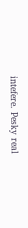intefere. Pesky real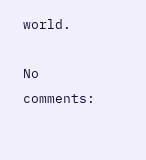world.

No comments: